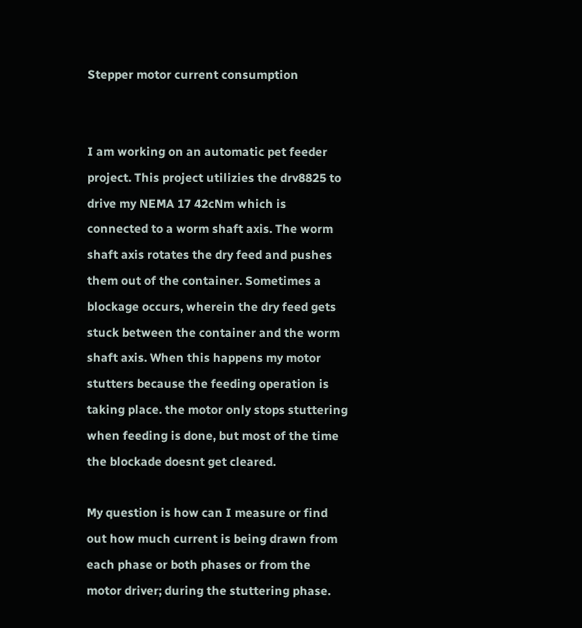Stepper motor current consumption


I am working on an automatic pet feeder project. This project utilizies the drv8825 to drive my NEMA 17 42cNm which is connected to a worm shaft axis. The worm shaft axis rotates the dry feed and pushes them out of the container. Sometimes a blockage occurs, wherein the dry feed gets stuck between the container and the worm shaft axis. When this happens my motor stutters because the feeding operation is taking place. the motor only stops stuttering when feeding is done, but most of the time the blockade doesnt get cleared.

My question is how can I measure or find out how much current is being drawn from each phase or both phases or from the motor driver; during the stuttering phase.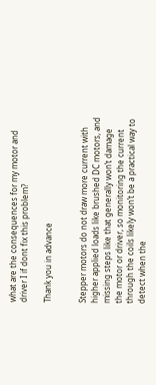what are the consequences for my motor and driver I if dont fix this problem?

Thank you in advance


Stepper motors do not draw more current with higher applied loads like brushed DC motors, and missing steps like that generally won’t damage the motor or driver, so monitoring the current through the coils likely won’t be a practical way to detect when the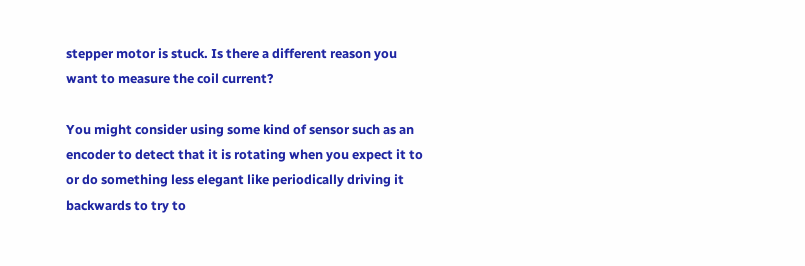stepper motor is stuck. Is there a different reason you want to measure the coil current?

You might consider using some kind of sensor such as an encoder to detect that it is rotating when you expect it to or do something less elegant like periodically driving it backwards to try to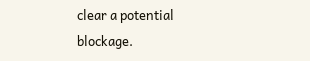clear a potential blockage.